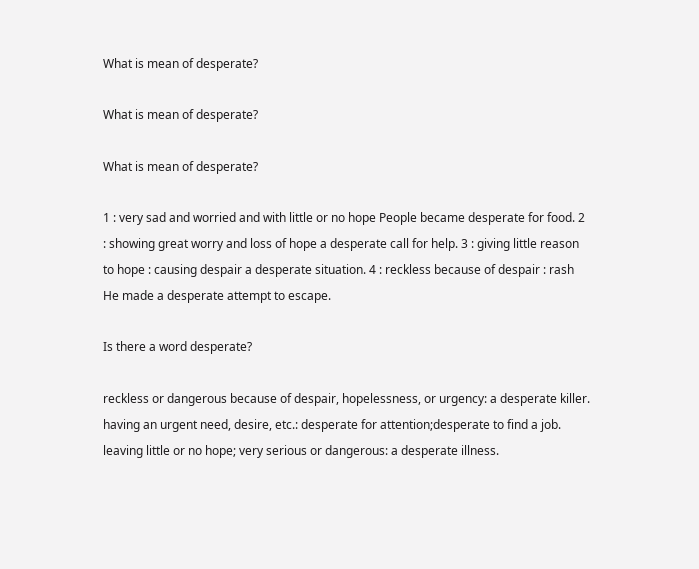What is mean of desperate?

What is mean of desperate?

What is mean of desperate?

1 : very sad and worried and with little or no hope People became desperate for food. 2 : showing great worry and loss of hope a desperate call for help. 3 : giving little reason to hope : causing despair a desperate situation. 4 : reckless because of despair : rash He made a desperate attempt to escape.

Is there a word desperate?

reckless or dangerous because of despair, hopelessness, or urgency: a desperate killer. having an urgent need, desire, etc.: desperate for attention;desperate to find a job. leaving little or no hope; very serious or dangerous: a desperate illness.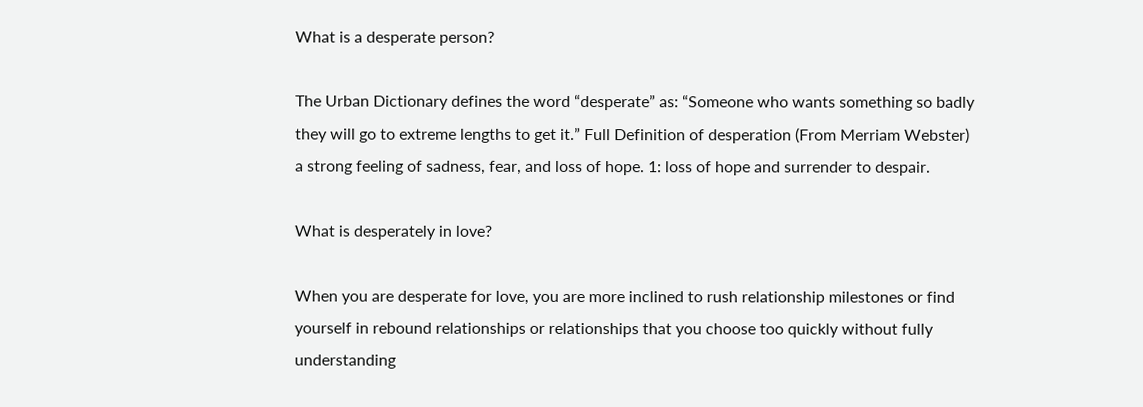What is a desperate person?

The Urban Dictionary defines the word “desperate” as: “Someone who wants something so badly they will go to extreme lengths to get it.” Full Definition of desperation (From Merriam Webster) a strong feeling of sadness, fear, and loss of hope. 1: loss of hope and surrender to despair.

What is desperately in love?

When you are desperate for love, you are more inclined to rush relationship milestones or find yourself in rebound relationships or relationships that you choose too quickly without fully understanding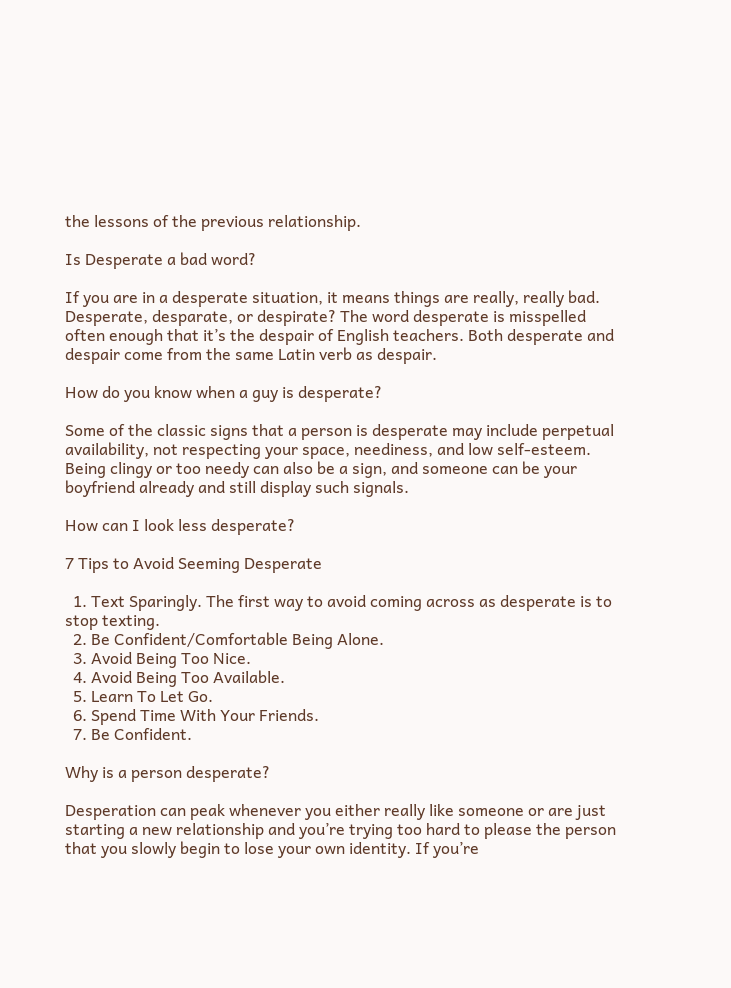the lessons of the previous relationship.

Is Desperate a bad word?

If you are in a desperate situation, it means things are really, really bad. Desperate, desparate, or despirate? The word desperate is misspelled often enough that it’s the despair of English teachers. Both desperate and despair come from the same Latin verb as despair.

How do you know when a guy is desperate?

Some of the classic signs that a person is desperate may include perpetual availability, not respecting your space, neediness, and low self-esteem. Being clingy or too needy can also be a sign, and someone can be your boyfriend already and still display such signals.

How can I look less desperate?

7 Tips to Avoid Seeming Desperate

  1. Text Sparingly. The first way to avoid coming across as desperate is to stop texting.
  2. Be Confident/Comfortable Being Alone.
  3. Avoid Being Too Nice.
  4. Avoid Being Too Available.
  5. Learn To Let Go.
  6. Spend Time With Your Friends.
  7. Be Confident.

Why is a person desperate?

Desperation can peak whenever you either really like someone or are just starting a new relationship and you’re trying too hard to please the person that you slowly begin to lose your own identity. If you’re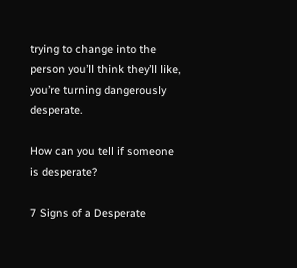trying to change into the person you’ll think they’ll like, you’re turning dangerously desperate.

How can you tell if someone is desperate?

7 Signs of a Desperate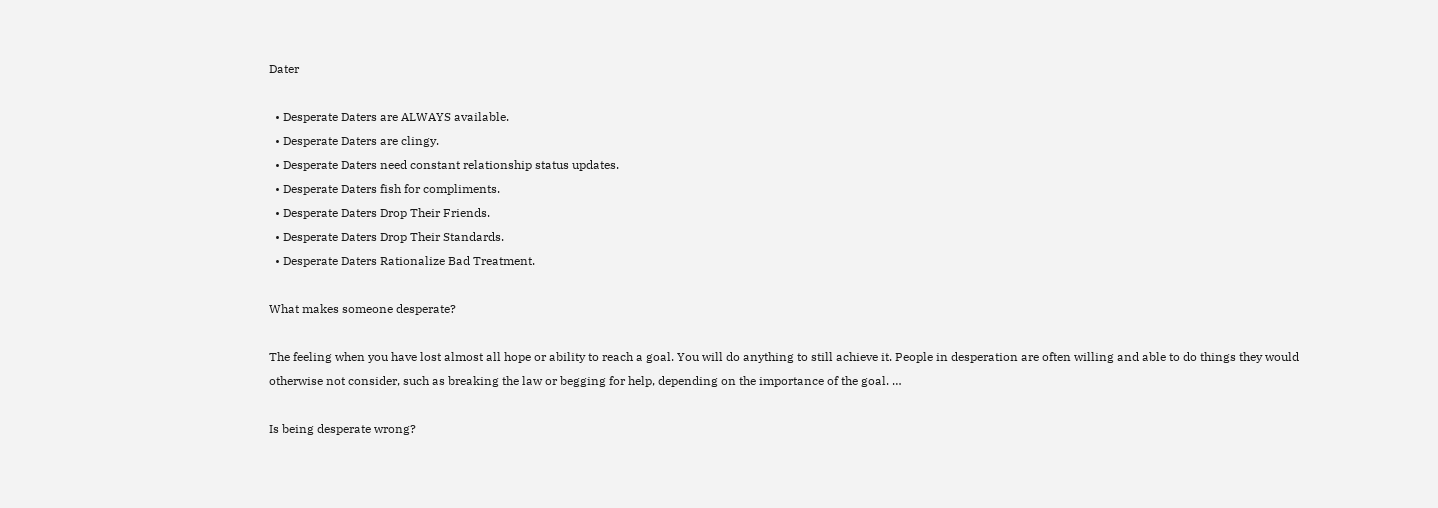Dater

  • Desperate Daters are ALWAYS available.
  • Desperate Daters are clingy.
  • Desperate Daters need constant relationship status updates.
  • Desperate Daters fish for compliments.
  • Desperate Daters Drop Their Friends.
  • Desperate Daters Drop Their Standards.
  • Desperate Daters Rationalize Bad Treatment.

What makes someone desperate?

The feeling when you have lost almost all hope or ability to reach a goal. You will do anything to still achieve it. People in desperation are often willing and able to do things they would otherwise not consider, such as breaking the law or begging for help, depending on the importance of the goal. …

Is being desperate wrong?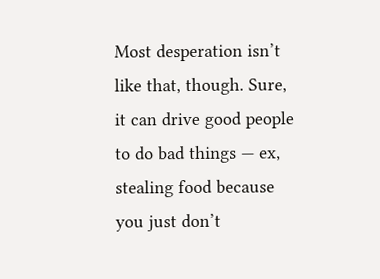Most desperation isn’t like that, though. Sure, it can drive good people to do bad things — ex, stealing food because you just don’t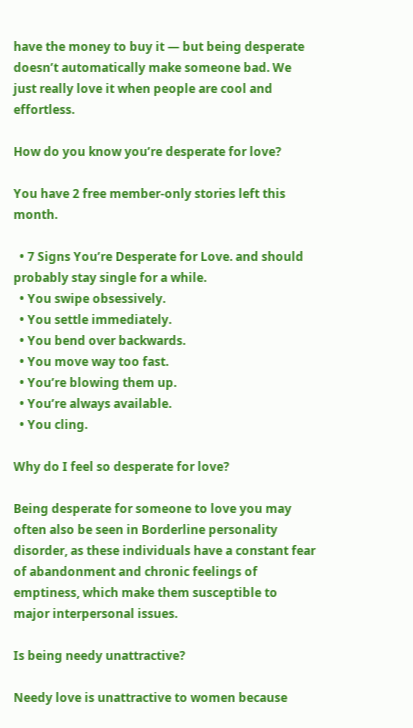have the money to buy it — but being desperate doesn’t automatically make someone bad. We just really love it when people are cool and effortless.

How do you know you’re desperate for love?

You have 2 free member-only stories left this month.

  • 7 Signs You’re Desperate for Love. and should probably stay single for a while.
  • You swipe obsessively.
  • You settle immediately.
  • You bend over backwards.
  • You move way too fast.
  • You’re blowing them up.
  • You’re always available.
  • You cling.

Why do I feel so desperate for love?

Being desperate for someone to love you may often also be seen in Borderline personality disorder, as these individuals have a constant fear of abandonment and chronic feelings of emptiness, which make them susceptible to major interpersonal issues.

Is being needy unattractive?

Needy love is unattractive to women because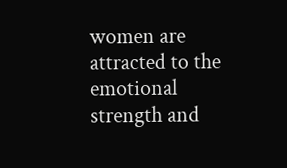women are attracted to the emotional strength and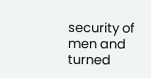security of men and turned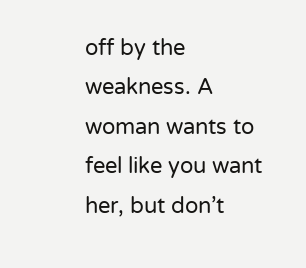off by the weakness. A woman wants to feel like you want her, but don’t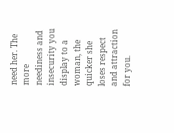need her. The more neediness and insecurity you display to a woman, the quicker she loses respect and attraction for you.